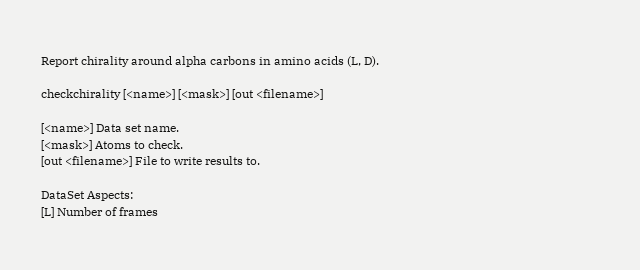Report chirality around alpha carbons in amino acids (L, D).

checkchirality [<name>] [<mask>] [out <filename>]

[<name>] Data set name.
[<mask>] Atoms to check.
[out <filename>] File to write results to.

DataSet Aspects:
[L] Number of frames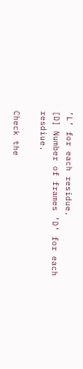’L’ for each residue.
[D] Number of frames ’D’ for each resdiue.

Check the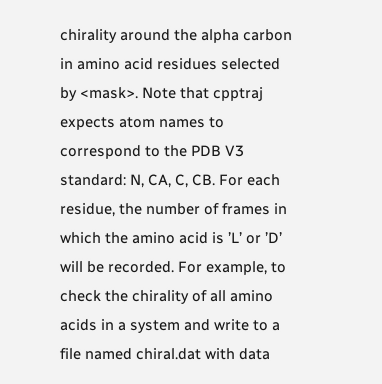chirality around the alpha carbon in amino acid residues selected by <mask>. Note that cpptraj expects atom names to correspond to the PDB V3 standard: N, CA, C, CB. For each residue, the number of frames in which the amino acid is ’L’ or ’D’ will be recorded. For example, to check the chirality of all amino acids in a system and write to a file named chiral.dat with data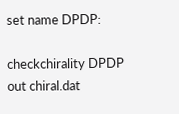set name DPDP:

checkchirality DPDP out chiral.dat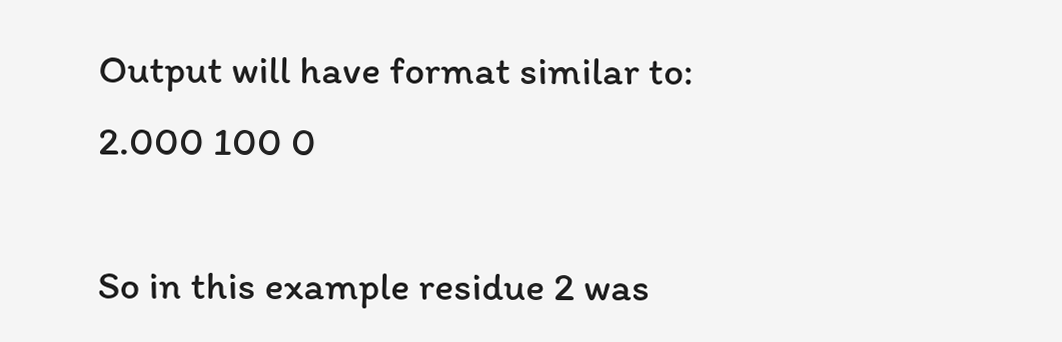Output will have format similar to:
2.000 100 0

So in this example residue 2 was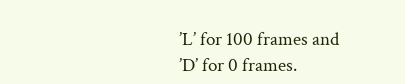’L’ for 100 frames and ’D’ for 0 frames.